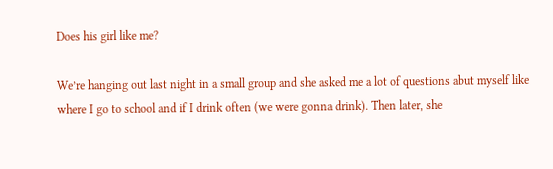Does his girl like me?

We’re hanging out last night in a small group and she asked me a lot of questions abut myself like where I go to school and if I drink often (we were gonna drink). Then later, she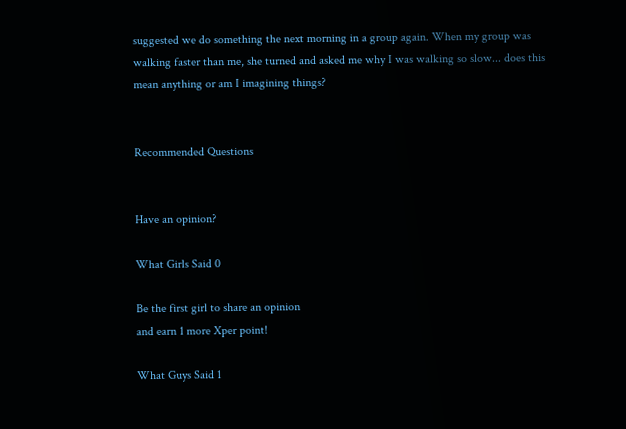suggested we do something the next morning in a group again. When my group was walking faster than me, she turned and asked me why I was walking so slow... does this mean anything or am I imagining things?


Recommended Questions


Have an opinion?

What Girls Said 0

Be the first girl to share an opinion
and earn 1 more Xper point!

What Guys Said 1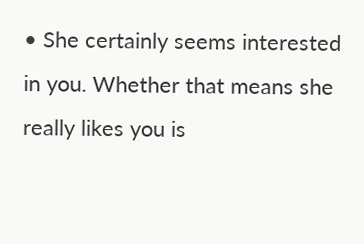• She certainly seems interested in you. Whether that means she really likes you is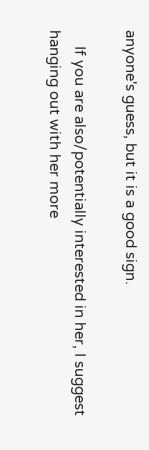anyone's guess, but it is a good sign.

    If you are also/potentially interested in her, I suggest hanging out with her more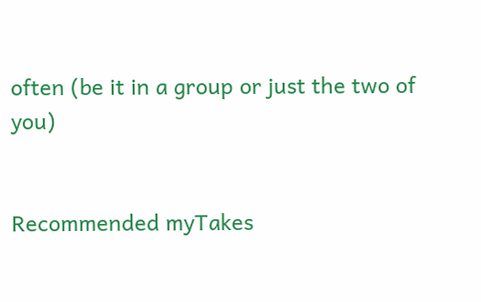often (be it in a group or just the two of you)


Recommended myTakes